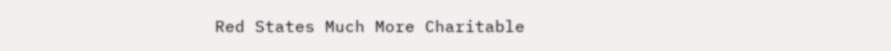Red States Much More Charitable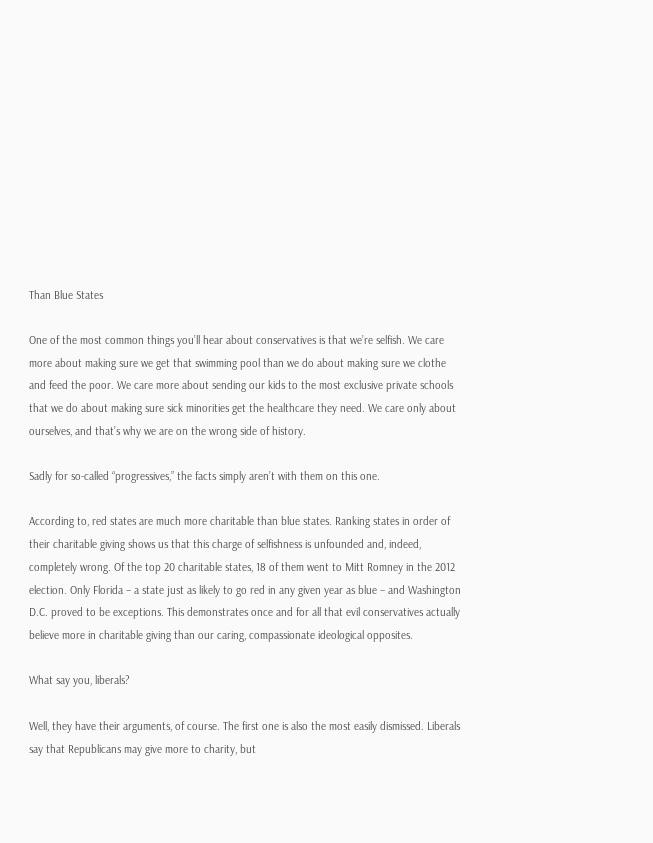Than Blue States

One of the most common things you’ll hear about conservatives is that we’re selfish. We care more about making sure we get that swimming pool than we do about making sure we clothe and feed the poor. We care more about sending our kids to the most exclusive private schools that we do about making sure sick minorities get the healthcare they need. We care only about ourselves, and that’s why we are on the wrong side of history.

Sadly for so-called “progressives,” the facts simply aren’t with them on this one.

According to, red states are much more charitable than blue states. Ranking states in order of their charitable giving shows us that this charge of selfishness is unfounded and, indeed, completely wrong. Of the top 20 charitable states, 18 of them went to Mitt Romney in the 2012 election. Only Florida – a state just as likely to go red in any given year as blue – and Washington D.C. proved to be exceptions. This demonstrates once and for all that evil conservatives actually believe more in charitable giving than our caring, compassionate ideological opposites.

What say you, liberals?

Well, they have their arguments, of course. The first one is also the most easily dismissed. Liberals say that Republicans may give more to charity, but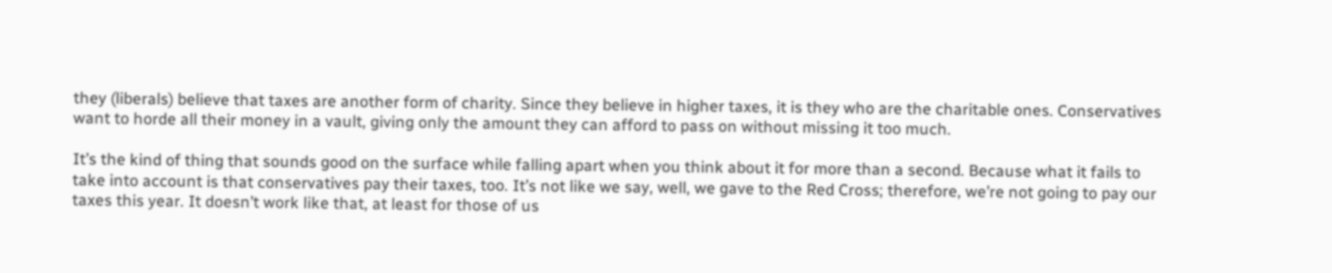they (liberals) believe that taxes are another form of charity. Since they believe in higher taxes, it is they who are the charitable ones. Conservatives want to horde all their money in a vault, giving only the amount they can afford to pass on without missing it too much.

It’s the kind of thing that sounds good on the surface while falling apart when you think about it for more than a second. Because what it fails to take into account is that conservatives pay their taxes, too. It’s not like we say, well, we gave to the Red Cross; therefore, we’re not going to pay our taxes this year. It doesn’t work like that, at least for those of us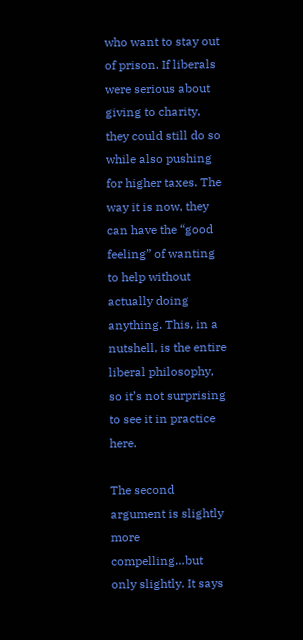who want to stay out of prison. If liberals were serious about giving to charity, they could still do so while also pushing for higher taxes. The way it is now, they can have the “good feeling” of wanting to help without actually doing anything. This, in a nutshell, is the entire liberal philosophy, so it’s not surprising to see it in practice here.

The second argument is slightly more compelling…but only slightly. It says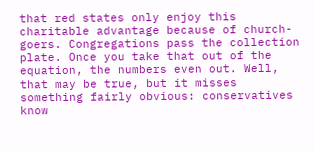that red states only enjoy this charitable advantage because of church-goers. Congregations pass the collection plate. Once you take that out of the equation, the numbers even out. Well, that may be true, but it misses something fairly obvious: conservatives know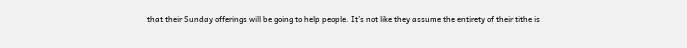that their Sunday offerings will be going to help people. It’s not like they assume the entirety of their tithe is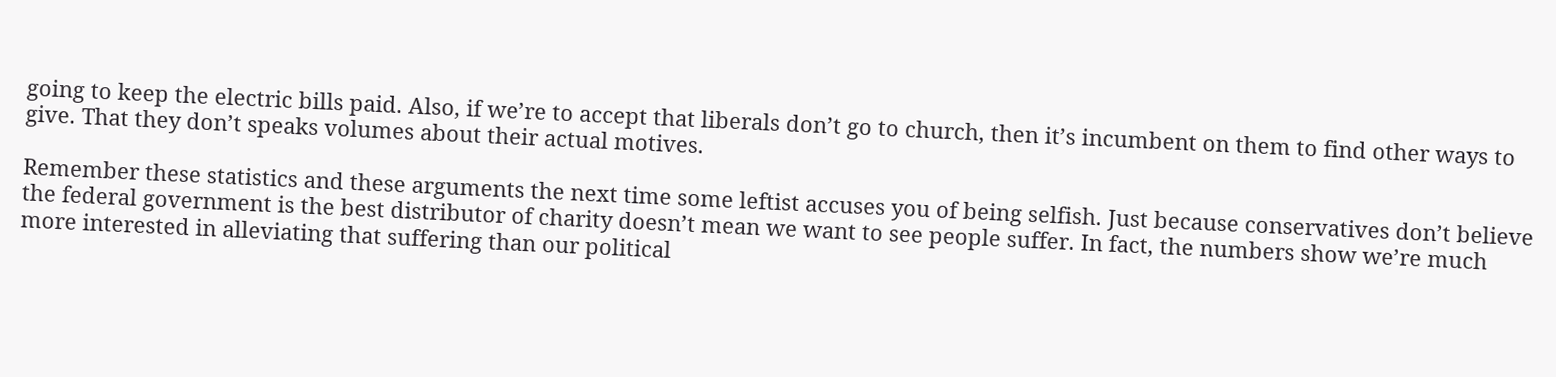going to keep the electric bills paid. Also, if we’re to accept that liberals don’t go to church, then it’s incumbent on them to find other ways to give. That they don’t speaks volumes about their actual motives.

Remember these statistics and these arguments the next time some leftist accuses you of being selfish. Just because conservatives don’t believe the federal government is the best distributor of charity doesn’t mean we want to see people suffer. In fact, the numbers show we’re much more interested in alleviating that suffering than our political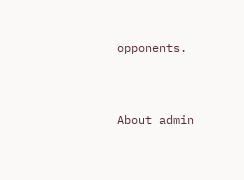opponents.


About admin